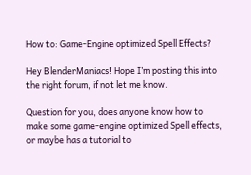How to: Game-Engine optimized Spell Effects?

Hey BlenderManiacs! Hope I’m posting this into the right forum, if not let me know.

Question for you, does anyone know how to make some game-engine optimized Spell effects, or maybe has a tutorial to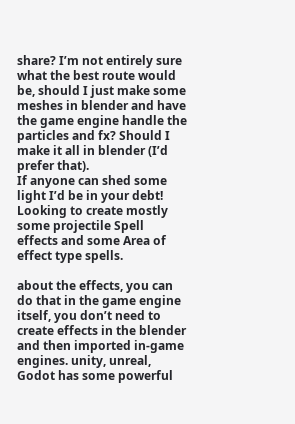share? I’m not entirely sure what the best route would be, should I just make some meshes in blender and have the game engine handle the particles and fx? Should I make it all in blender (I’d prefer that).
If anyone can shed some light I’d be in your debt!
Looking to create mostly some projectile Spell effects and some Area of effect type spells.

about the effects, you can do that in the game engine itself, you don’t need to create effects in the blender and then imported in-game engines. unity, unreal, Godot has some powerful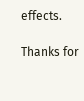effects.

Thanks for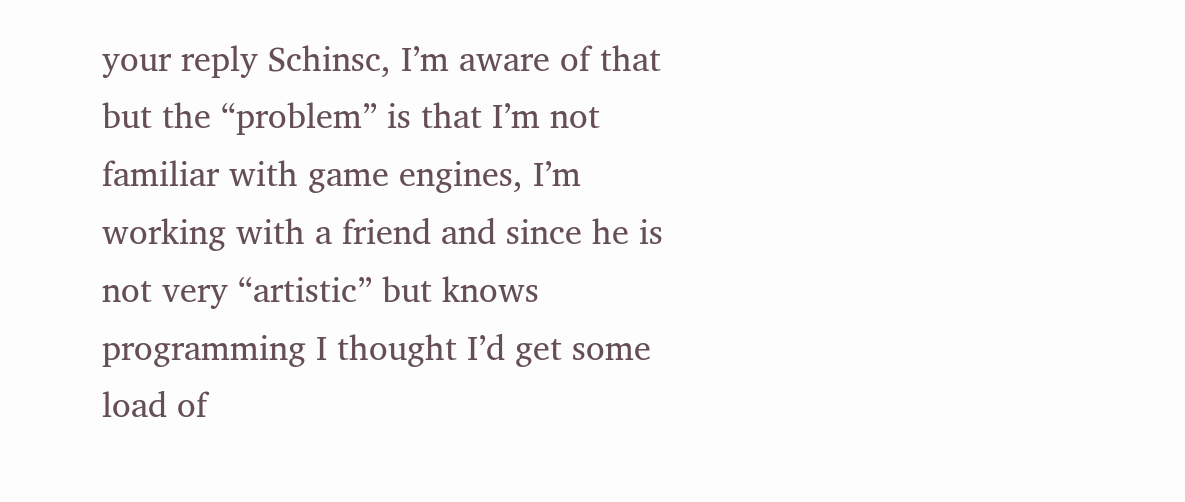your reply Schinsc, I’m aware of that but the “problem” is that I’m not familiar with game engines, I’m working with a friend and since he is not very “artistic” but knows programming I thought I’d get some load of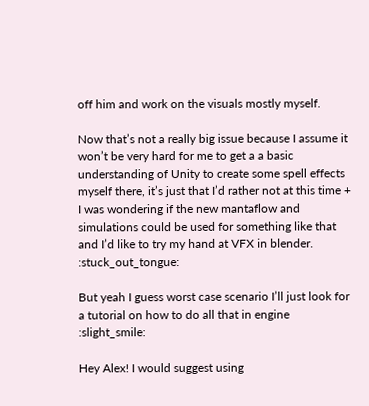off him and work on the visuals mostly myself.

Now that’s not a really big issue because I assume it won’t be very hard for me to get a a basic understanding of Unity to create some spell effects myself there, it’s just that I’d rather not at this time + I was wondering if the new mantaflow and simulations could be used for something like that and I’d like to try my hand at VFX in blender. :stuck_out_tongue:

But yeah I guess worst case scenario I’ll just look for a tutorial on how to do all that in engine :slight_smile:

Hey Alex! I would suggest using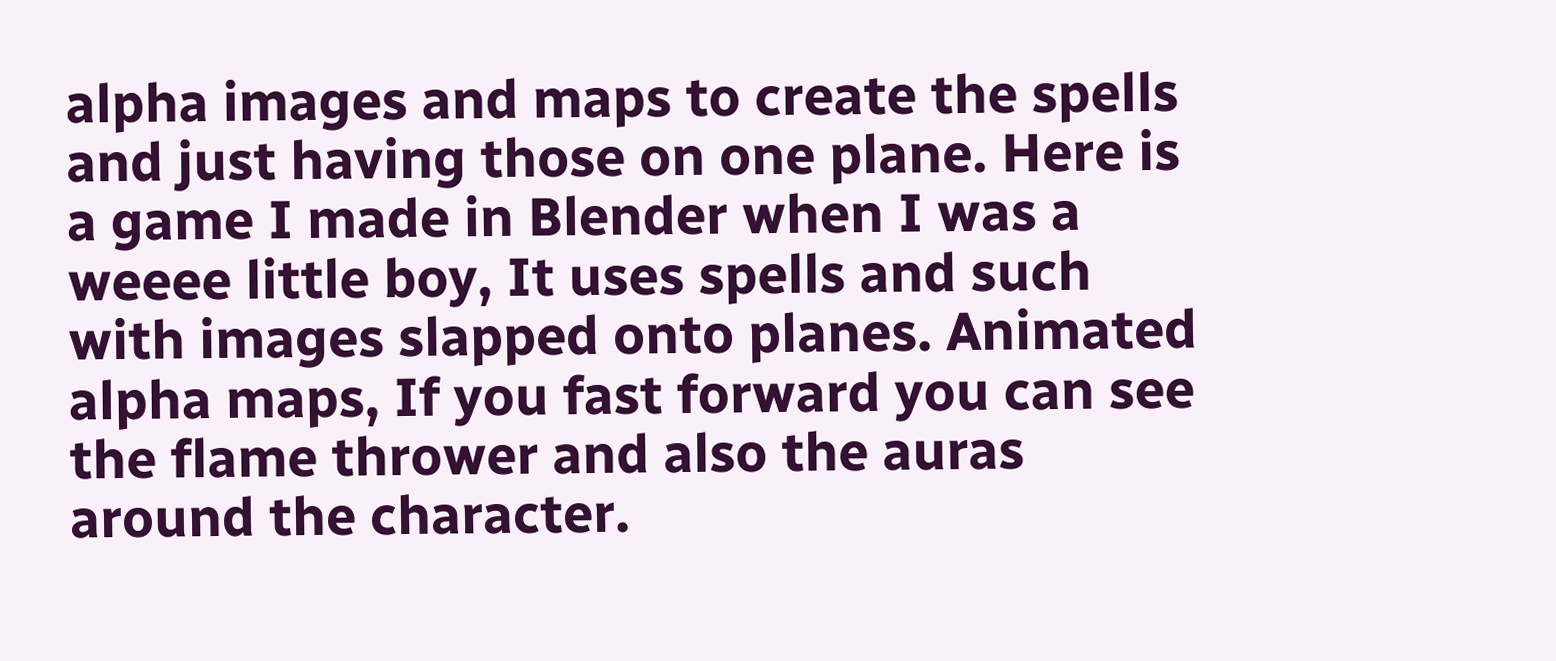alpha images and maps to create the spells and just having those on one plane. Here is a game I made in Blender when I was a weeee little boy, It uses spells and such with images slapped onto planes. Animated alpha maps, If you fast forward you can see the flame thrower and also the auras around the character.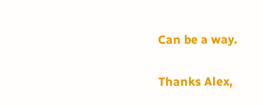Can be a way.

Thanks Alex,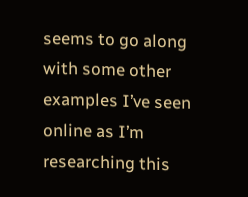seems to go along with some other examples I’ve seen online as I’m researching this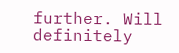further. Will definitely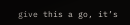give this a go, it’s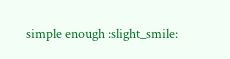simple enough :slight_smile: